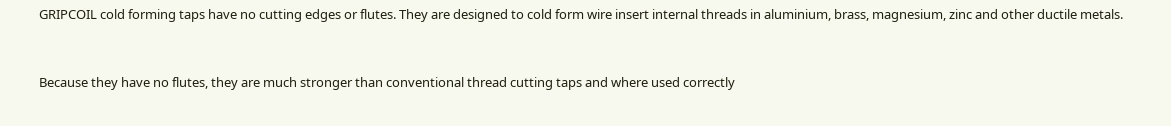GRIPCOIL cold forming taps have no cutting edges or flutes. They are designed to cold form wire insert internal threads in aluminium, brass, magnesium, zinc and other ductile metals.


Because they have no flutes, they are much stronger than conventional thread cutting taps and where used correctly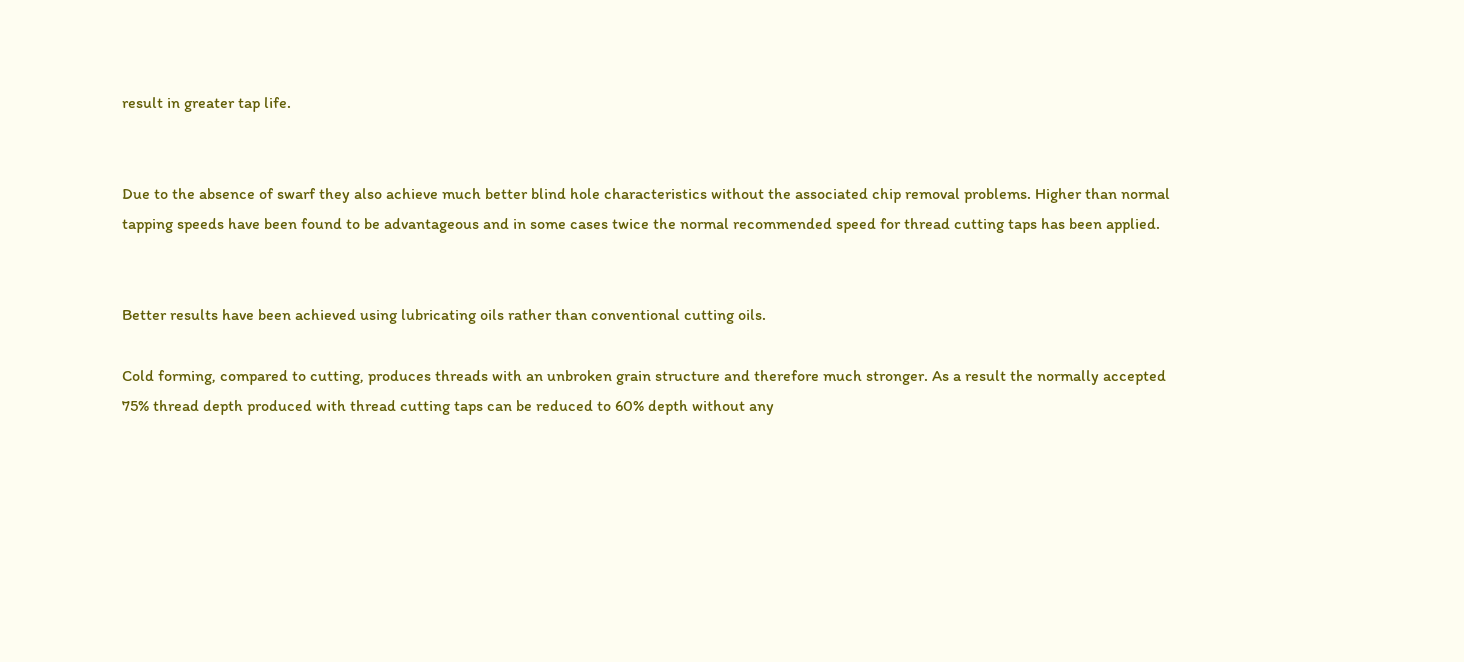result in greater tap life.


Due to the absence of swarf they also achieve much better blind hole characteristics without the associated chip removal problems. Higher than normal tapping speeds have been found to be advantageous and in some cases twice the normal recommended speed for thread cutting taps has been applied.


Better results have been achieved using lubricating oils rather than conventional cutting oils.

Cold forming, compared to cutting, produces threads with an unbroken grain structure and therefore much stronger. As a result the normally accepted 75% thread depth produced with thread cutting taps can be reduced to 60% depth without any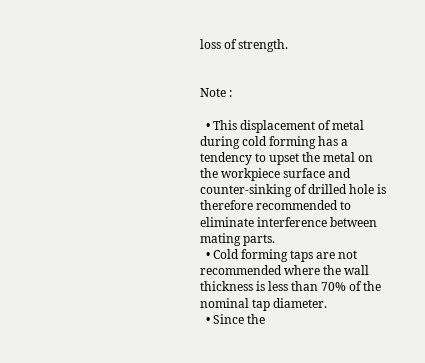loss of strength.


Note :

  • This displacement of metal during cold forming has a tendency to upset the metal on the workpiece surface and counter-sinking of drilled hole is therefore recommended to eliminate interference between mating parts.
  • Cold forming taps are not recommended where the wall thickness is less than 70% of the nominal tap diameter.
  • Since the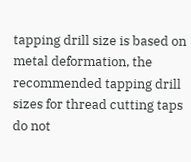tapping drill size is based on metal deformation, the recommended tapping drill sizes for thread cutting taps do not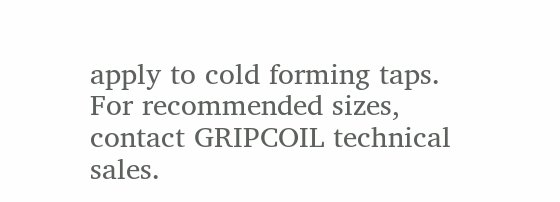apply to cold forming taps. For recommended sizes, contact GRIPCOIL technical sales.